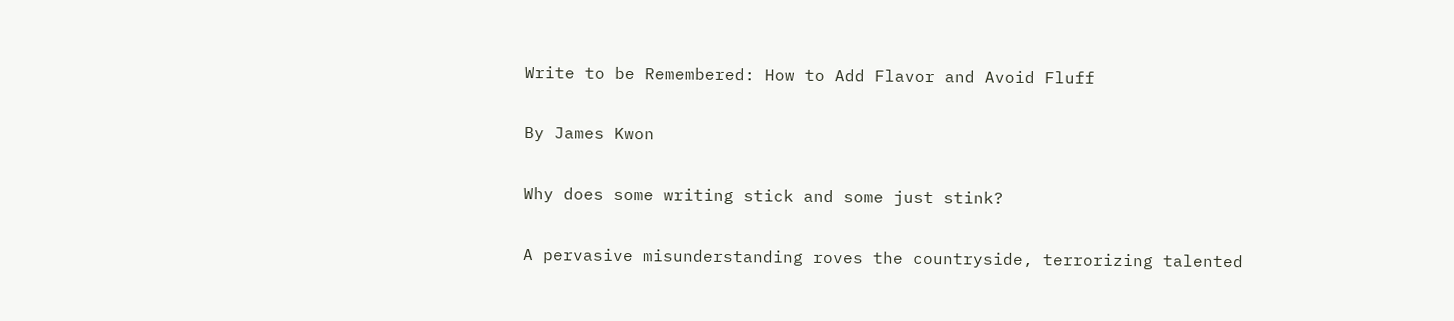Write to be Remembered: How to Add Flavor and Avoid Fluff

By James Kwon

Why does some writing stick and some just stink?

A pervasive misunderstanding roves the countryside, terrorizing talented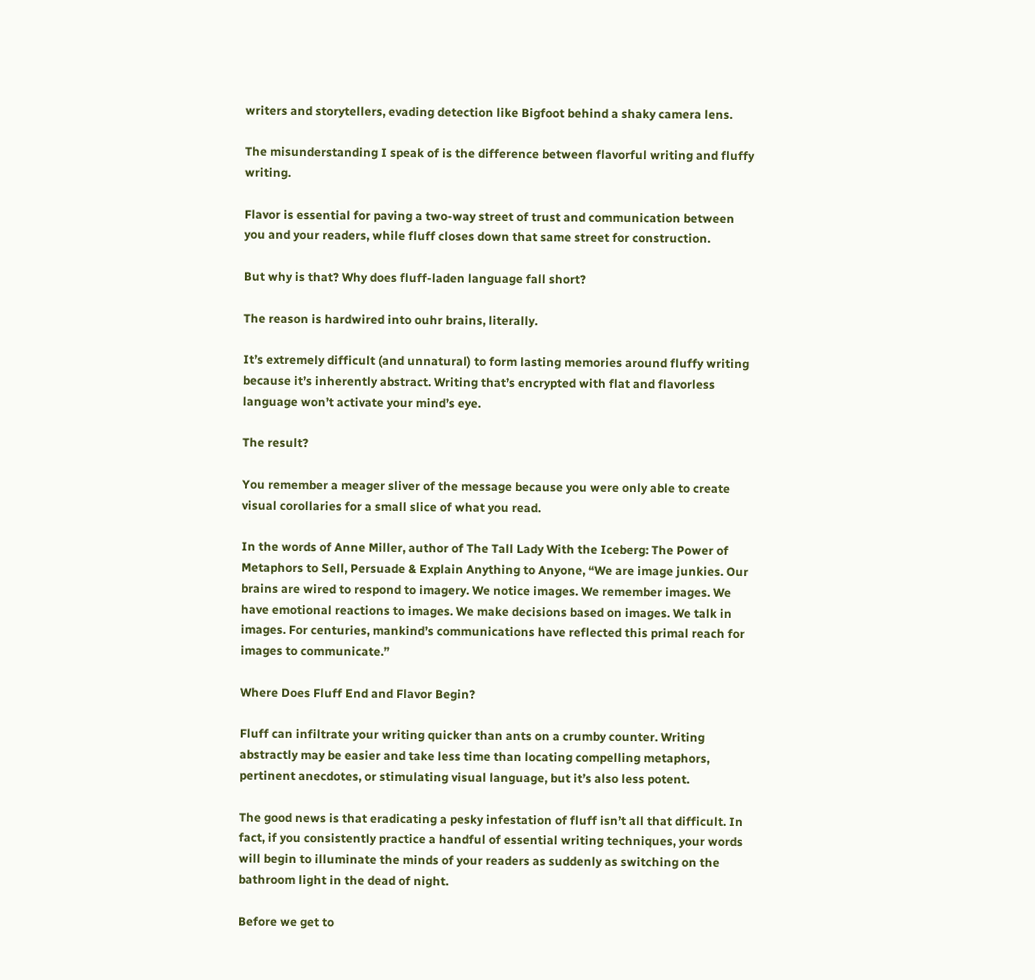writers and storytellers, evading detection like Bigfoot behind a shaky camera lens.

The misunderstanding I speak of is the difference between flavorful writing and fluffy writing.

Flavor is essential for paving a two-way street of trust and communication between you and your readers, while fluff closes down that same street for construction.

But why is that? Why does fluff-laden language fall short?

The reason is hardwired into ouhr brains, literally.

It’s extremely difficult (and unnatural) to form lasting memories around fluffy writing because it’s inherently abstract. Writing that’s encrypted with flat and flavorless language won’t activate your mind’s eye.

The result?

You remember a meager sliver of the message because you were only able to create visual corollaries for a small slice of what you read.

In the words of Anne Miller, author of The Tall Lady With the Iceberg: The Power of Metaphors to Sell, Persuade & Explain Anything to Anyone, “We are image junkies. Our brains are wired to respond to imagery. We notice images. We remember images. We have emotional reactions to images. We make decisions based on images. We talk in images. For centuries, mankind’s communications have reflected this primal reach for images to communicate.”

Where Does Fluff End and Flavor Begin?

Fluff can infiltrate your writing quicker than ants on a crumby counter. Writing abstractly may be easier and take less time than locating compelling metaphors, pertinent anecdotes, or stimulating visual language, but it’s also less potent.

The good news is that eradicating a pesky infestation of fluff isn’t all that difficult. In fact, if you consistently practice a handful of essential writing techniques, your words will begin to illuminate the minds of your readers as suddenly as switching on the bathroom light in the dead of night.

Before we get to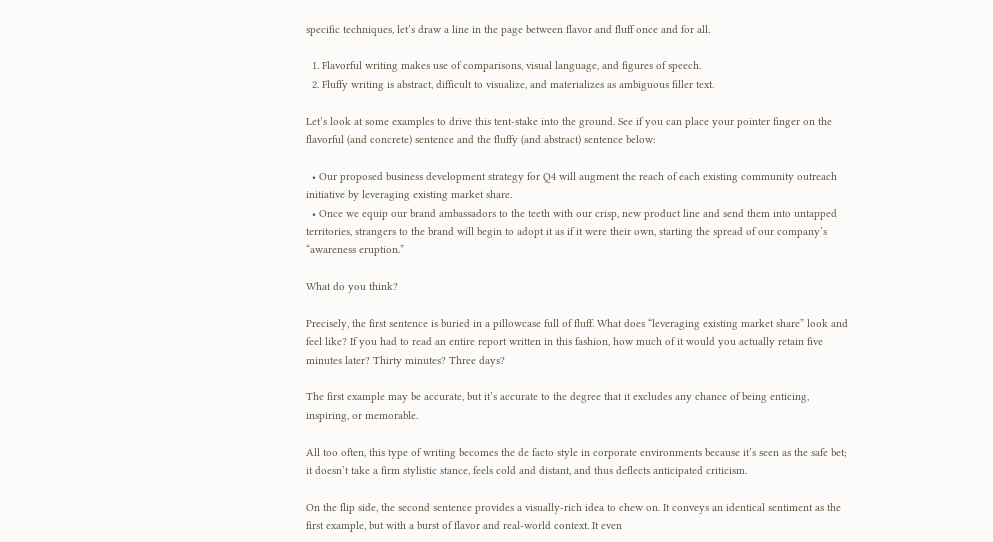specific techniques, let’s draw a line in the page between flavor and fluff once and for all.

  1. Flavorful writing makes use of comparisons, visual language, and figures of speech.
  2. Fluffy writing is abstract, difficult to visualize, and materializes as ambiguous filler text.

Let’s look at some examples to drive this tent-stake into the ground. See if you can place your pointer finger on the flavorful (and concrete) sentence and the fluffy (and abstract) sentence below:

  • Our proposed business development strategy for Q4 will augment the reach of each existing community outreach initiative by leveraging existing market share.
  • Once we equip our brand ambassadors to the teeth with our crisp, new product line and send them into untapped territories, strangers to the brand will begin to adopt it as if it were their own, starting the spread of our company’s “awareness eruption.”

What do you think?

Precisely, the first sentence is buried in a pillowcase full of fluff. What does “leveraging existing market share” look and feel like? If you had to read an entire report written in this fashion, how much of it would you actually retain five minutes later? Thirty minutes? Three days?

The first example may be accurate, but it’s accurate to the degree that it excludes any chance of being enticing, inspiring, or memorable.

All too often, this type of writing becomes the de facto style in corporate environments because it’s seen as the safe bet; it doesn’t take a firm stylistic stance, feels cold and distant, and thus deflects anticipated criticism.

On the flip side, the second sentence provides a visually-rich idea to chew on. It conveys an identical sentiment as the first example, but with a burst of flavor and real-world context. It even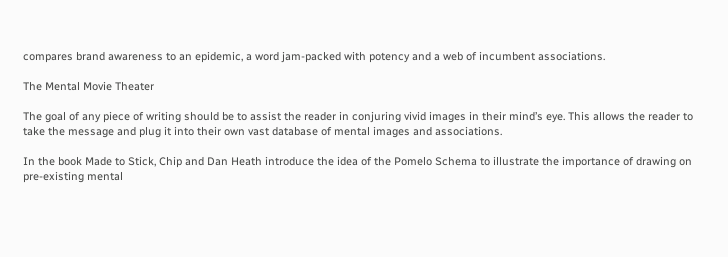compares brand awareness to an epidemic, a word jam-packed with potency and a web of incumbent associations.

The Mental Movie Theater

The goal of any piece of writing should be to assist the reader in conjuring vivid images in their mind’s eye. This allows the reader to take the message and plug it into their own vast database of mental images and associations.

In the book Made to Stick, Chip and Dan Heath introduce the idea of the Pomelo Schema to illustrate the importance of drawing on pre-existing mental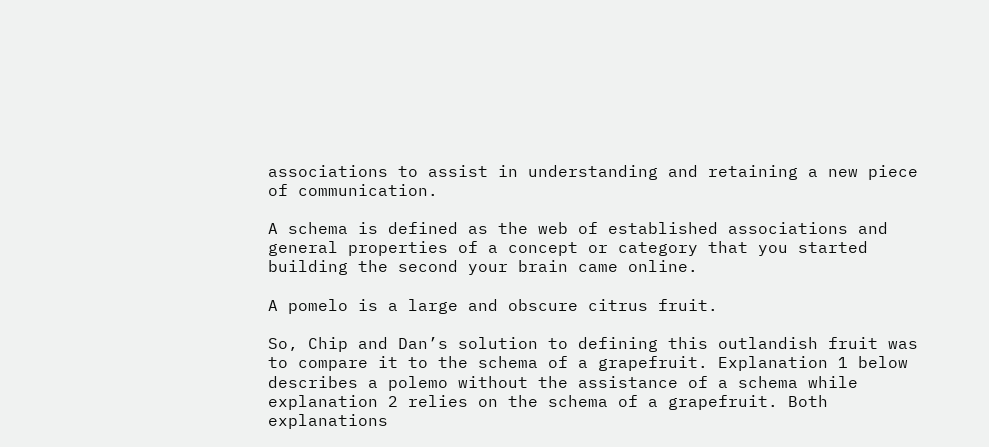associations to assist in understanding and retaining a new piece of communication.

A schema is defined as the web of established associations and general properties of a concept or category that you started building the second your brain came online.

A pomelo is a large and obscure citrus fruit.

So, Chip and Dan’s solution to defining this outlandish fruit was to compare it to the schema of a grapefruit. Explanation 1 below describes a polemo without the assistance of a schema while explanation 2 relies on the schema of a grapefruit. Both explanations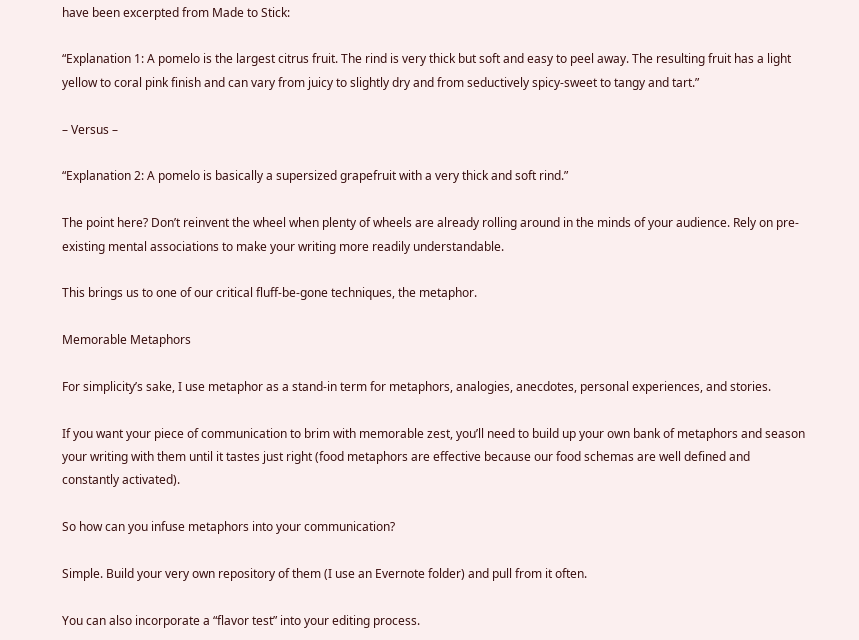have been excerpted from Made to Stick:

“Explanation 1: A pomelo is the largest citrus fruit. The rind is very thick but soft and easy to peel away. The resulting fruit has a light yellow to coral pink finish and can vary from juicy to slightly dry and from seductively spicy-sweet to tangy and tart.”

– Versus –

“Explanation 2: A pomelo is basically a supersized grapefruit with a very thick and soft rind.”

The point here? Don’t reinvent the wheel when plenty of wheels are already rolling around in the minds of your audience. Rely on pre-existing mental associations to make your writing more readily understandable.

This brings us to one of our critical fluff-be-gone techniques, the metaphor.

Memorable Metaphors

For simplicity’s sake, I use metaphor as a stand-in term for metaphors, analogies, anecdotes, personal experiences, and stories.

If you want your piece of communication to brim with memorable zest, you’ll need to build up your own bank of metaphors and season your writing with them until it tastes just right (food metaphors are effective because our food schemas are well defined and  constantly activated).

So how can you infuse metaphors into your communication?

Simple. Build your very own repository of them (I use an Evernote folder) and pull from it often.

You can also incorporate a “flavor test” into your editing process.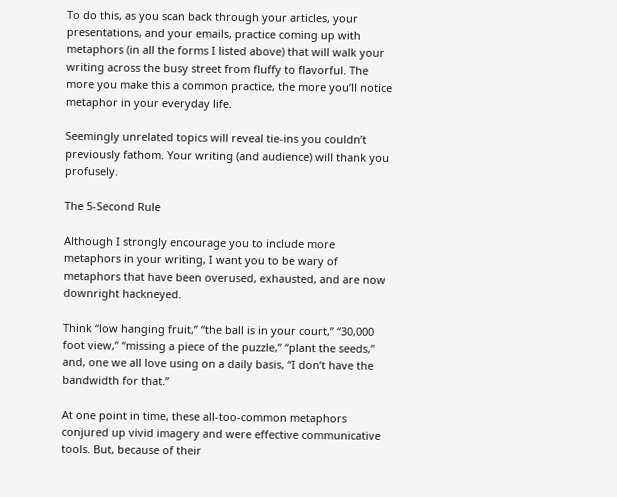To do this, as you scan back through your articles, your presentations, and your emails, practice coming up with metaphors (in all the forms I listed above) that will walk your writing across the busy street from fluffy to flavorful. The more you make this a common practice, the more you’ll notice metaphor in your everyday life.

Seemingly unrelated topics will reveal tie-ins you couldn’t previously fathom. Your writing (and audience) will thank you profusely.

The 5-Second Rule

Although I strongly encourage you to include more metaphors in your writing, I want you to be wary of metaphors that have been overused, exhausted, and are now downright hackneyed.

Think “low hanging fruit,” “the ball is in your court,” “30,000 foot view,” “missing a piece of the puzzle,” “plant the seeds,” and, one we all love using on a daily basis, “I don’t have the bandwidth for that.”

At one point in time, these all-too-common metaphors conjured up vivid imagery and were effective communicative tools. But, because of their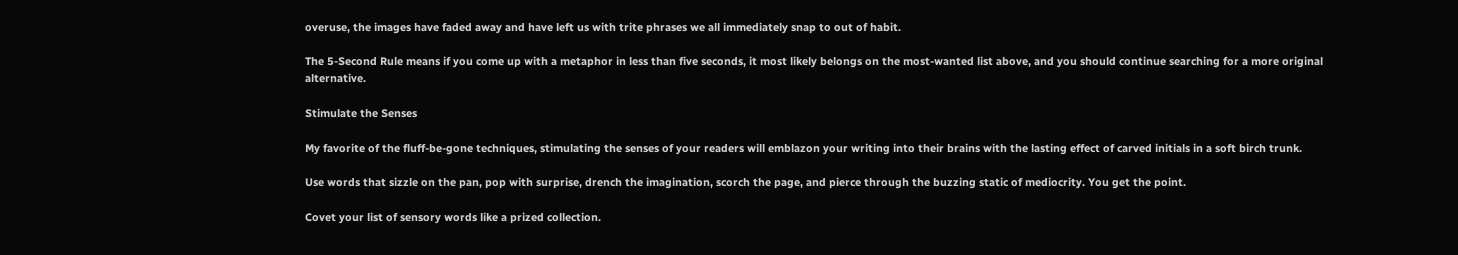overuse, the images have faded away and have left us with trite phrases we all immediately snap to out of habit.

The 5-Second Rule means if you come up with a metaphor in less than five seconds, it most likely belongs on the most-wanted list above, and you should continue searching for a more original alternative.

Stimulate the Senses

My favorite of the fluff-be-gone techniques, stimulating the senses of your readers will emblazon your writing into their brains with the lasting effect of carved initials in a soft birch trunk.

Use words that sizzle on the pan, pop with surprise, drench the imagination, scorch the page, and pierce through the buzzing static of mediocrity. You get the point.

Covet your list of sensory words like a prized collection.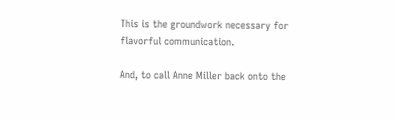This is the groundwork necessary for flavorful communication.

And, to call Anne Miller back onto the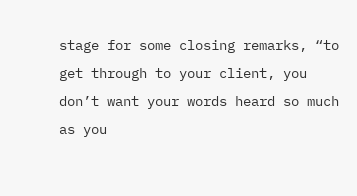stage for some closing remarks, “to get through to your client, you don’t want your words heard so much as you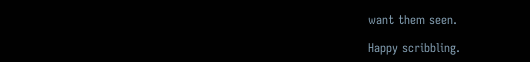want them seen.

Happy scribbling.